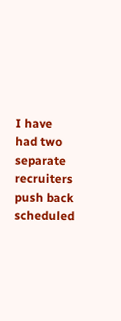I have had two separate recruiters push back scheduled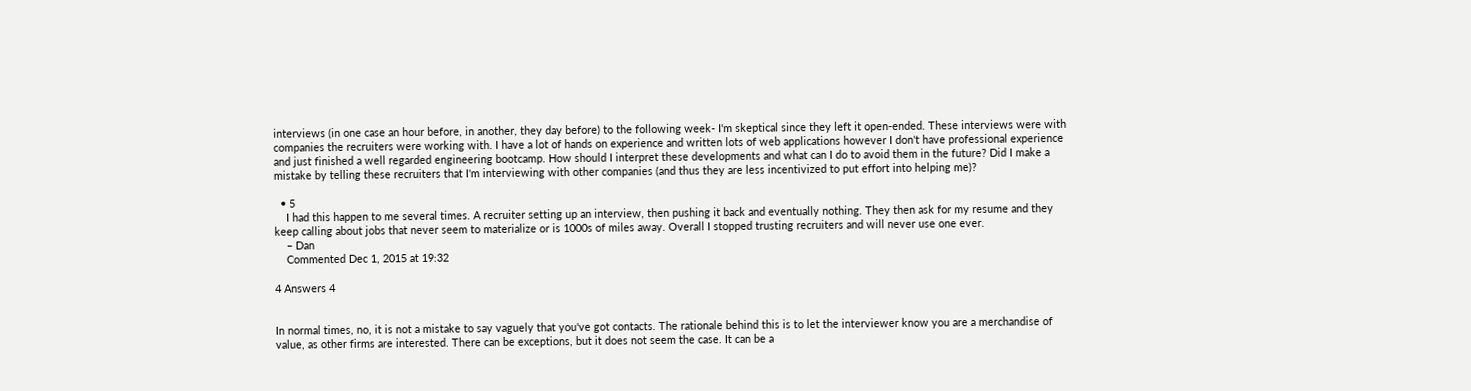interviews (in one case an hour before, in another, they day before) to the following week- I'm skeptical since they left it open-ended. These interviews were with companies the recruiters were working with. I have a lot of hands on experience and written lots of web applications however I don't have professional experience and just finished a well regarded engineering bootcamp. How should I interpret these developments and what can I do to avoid them in the future? Did I make a mistake by telling these recruiters that I'm interviewing with other companies (and thus they are less incentivized to put effort into helping me)?

  • 5
    I had this happen to me several times. A recruiter setting up an interview, then pushing it back and eventually nothing. They then ask for my resume and they keep calling about jobs that never seem to materialize or is 1000s of miles away. Overall I stopped trusting recruiters and will never use one ever.
    – Dan
    Commented Dec 1, 2015 at 19:32

4 Answers 4


In normal times, no, it is not a mistake to say vaguely that you've got contacts. The rationale behind this is to let the interviewer know you are a merchandise of value, as other firms are interested. There can be exceptions, but it does not seem the case. It can be a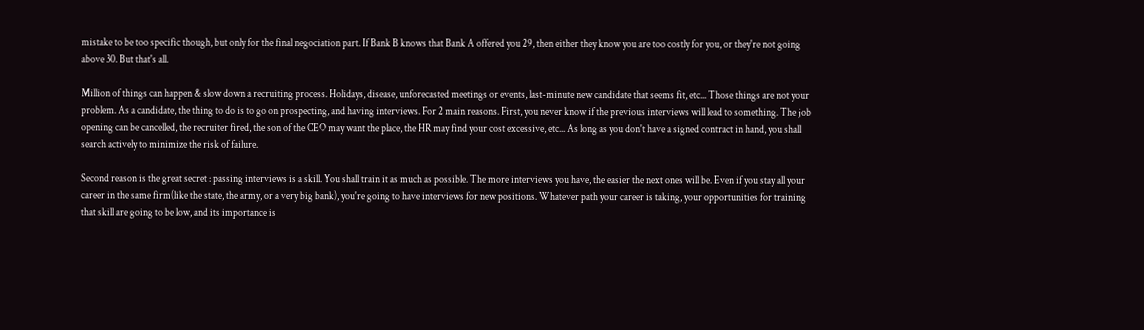mistake to be too specific though, but only for the final negociation part. If Bank B knows that Bank A offered you 29, then either they know you are too costly for you, or they're not going above 30. But that's all.

Million of things can happen & slow down a recruiting process. Holidays, disease, unforecasted meetings or events, last-minute new candidate that seems fit, etc... Those things are not your problem. As a candidate, the thing to do is to go on prospecting, and having interviews. For 2 main reasons. First, you never know if the previous interviews will lead to something. The job opening can be cancelled, the recruiter fired, the son of the CEO may want the place, the HR may find your cost excessive, etc... As long as you don't have a signed contract in hand, you shall search actively to minimize the risk of failure.

Second reason is the great secret : passing interviews is a skill. You shall train it as much as possible. The more interviews you have, the easier the next ones will be. Even if you stay all your career in the same firm(like the state, the army, or a very big bank), you're going to have interviews for new positions. Whatever path your career is taking, your opportunities for training that skill are going to be low, and its importance is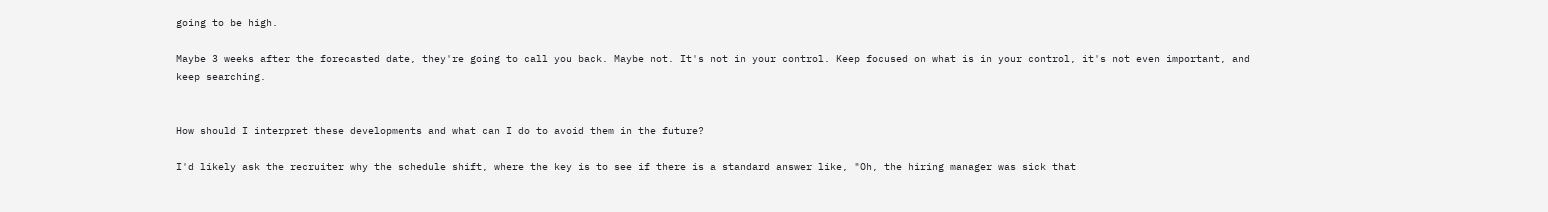going to be high.

Maybe 3 weeks after the forecasted date, they're going to call you back. Maybe not. It's not in your control. Keep focused on what is in your control, it's not even important, and keep searching.


How should I interpret these developments and what can I do to avoid them in the future?

I'd likely ask the recruiter why the schedule shift, where the key is to see if there is a standard answer like, "Oh, the hiring manager was sick that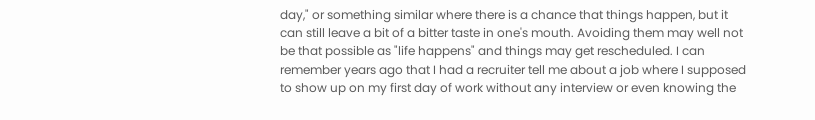day," or something similar where there is a chance that things happen, but it can still leave a bit of a bitter taste in one's mouth. Avoiding them may well not be that possible as "life happens" and things may get rescheduled. I can remember years ago that I had a recruiter tell me about a job where I supposed to show up on my first day of work without any interview or even knowing the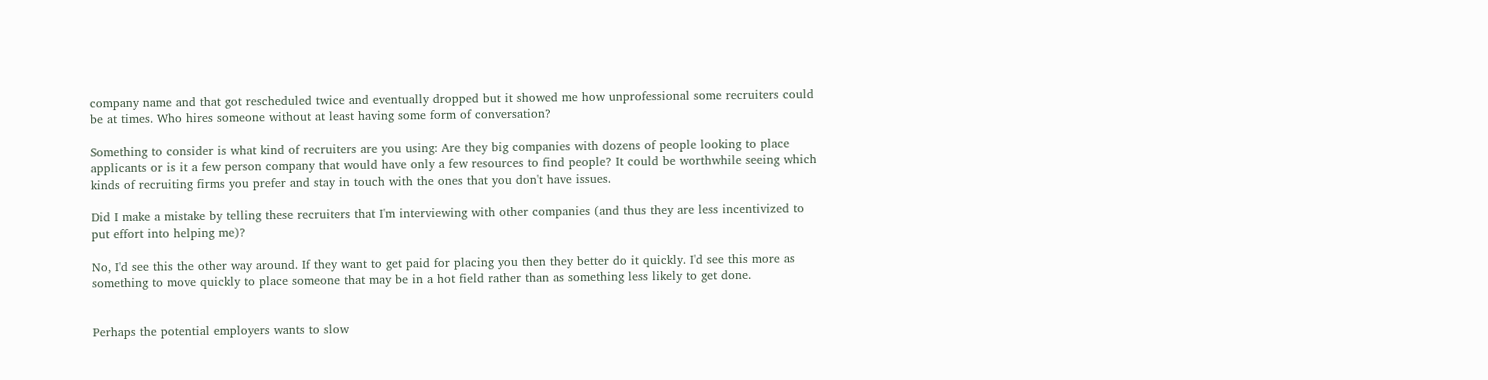company name and that got rescheduled twice and eventually dropped but it showed me how unprofessional some recruiters could be at times. Who hires someone without at least having some form of conversation?

Something to consider is what kind of recruiters are you using: Are they big companies with dozens of people looking to place applicants or is it a few person company that would have only a few resources to find people? It could be worthwhile seeing which kinds of recruiting firms you prefer and stay in touch with the ones that you don't have issues.

Did I make a mistake by telling these recruiters that I'm interviewing with other companies (and thus they are less incentivized to put effort into helping me)?

No, I'd see this the other way around. If they want to get paid for placing you then they better do it quickly. I'd see this more as something to move quickly to place someone that may be in a hot field rather than as something less likely to get done.


Perhaps the potential employers wants to slow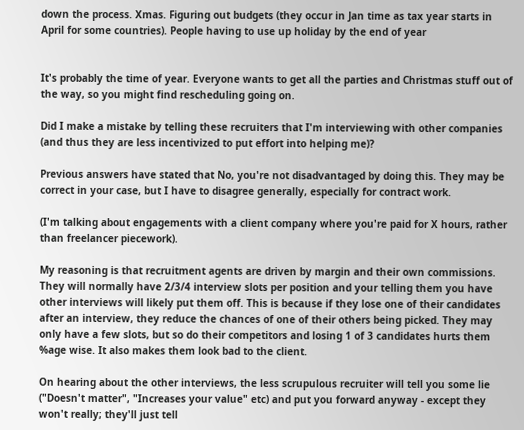down the process. Xmas. Figuring out budgets (they occur in Jan time as tax year starts in April for some countries). People having to use up holiday by the end of year


It's probably the time of year. Everyone wants to get all the parties and Christmas stuff out of the way, so you might find rescheduling going on.

Did I make a mistake by telling these recruiters that I'm interviewing with other companies (and thus they are less incentivized to put effort into helping me)?

Previous answers have stated that No, you're not disadvantaged by doing this. They may be correct in your case, but I have to disagree generally, especially for contract work.

(I'm talking about engagements with a client company where you're paid for X hours, rather than freelancer piecework).

My reasoning is that recruitment agents are driven by margin and their own commissions. They will normally have 2/3/4 interview slots per position and your telling them you have other interviews will likely put them off. This is because if they lose one of their candidates after an interview, they reduce the chances of one of their others being picked. They may only have a few slots, but so do their competitors and losing 1 of 3 candidates hurts them %age wise. It also makes them look bad to the client.

On hearing about the other interviews, the less scrupulous recruiter will tell you some lie ("Doesn't matter", "Increases your value" etc) and put you forward anyway - except they won't really; they'll just tell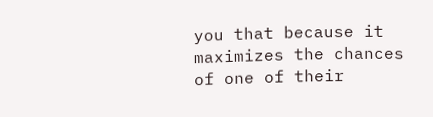you that because it maximizes the chances of one of their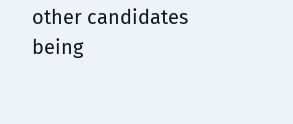other candidates being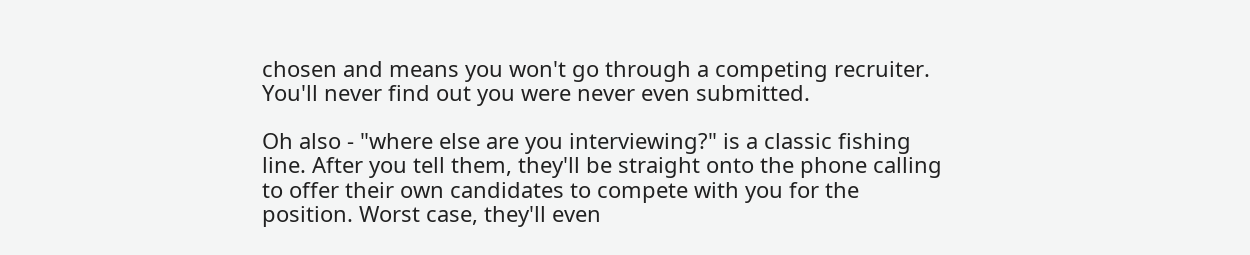chosen and means you won't go through a competing recruiter. You'll never find out you were never even submitted.

Oh also - "where else are you interviewing?" is a classic fishing line. After you tell them, they'll be straight onto the phone calling to offer their own candidates to compete with you for the position. Worst case, they'll even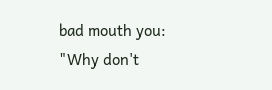bad mouth you: "Why don't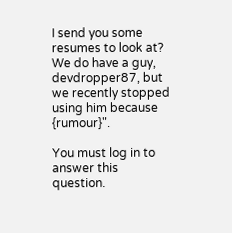I send you some resumes to look at? We do have a guy, devdropper87, but we recently stopped using him because {rumour}".

You must log in to answer this question.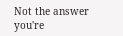Not the answer you're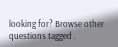looking for? Browse other questions tagged .